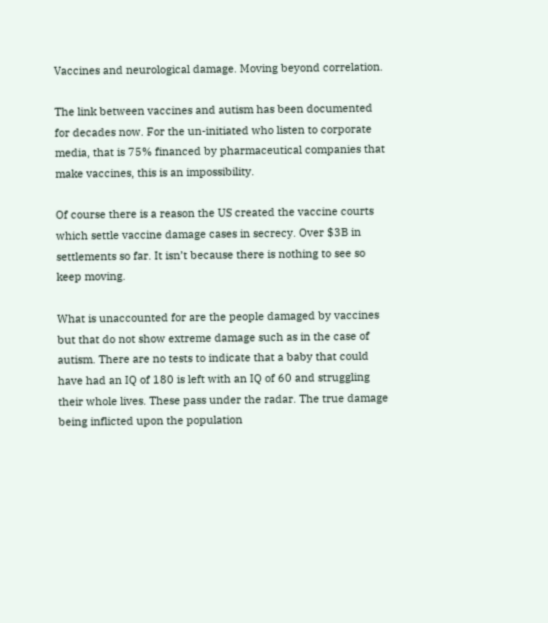Vaccines and neurological damage. Moving beyond correlation.

The link between vaccines and autism has been documented for decades now. For the un-initiated who listen to corporate media, that is 75% financed by pharmaceutical companies that make vaccines, this is an impossibility.

Of course there is a reason the US created the vaccine courts which settle vaccine damage cases in secrecy. Over $3B in settlements so far. It isn’t because there is nothing to see so keep moving.

What is unaccounted for are the people damaged by vaccines but that do not show extreme damage such as in the case of autism. There are no tests to indicate that a baby that could have had an IQ of 180 is left with an IQ of 60 and struggling their whole lives. These pass under the radar. The true damage being inflicted upon the population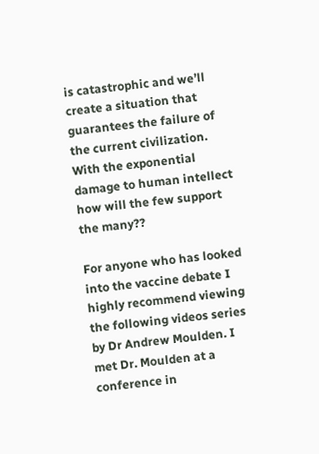is catastrophic and we’ll create a situation that guarantees the failure of the current civilization. With the exponential damage to human intellect how will the few support the many??

For anyone who has looked into the vaccine debate I highly recommend viewing the following videos series by Dr Andrew Moulden. I met Dr. Moulden at a conference in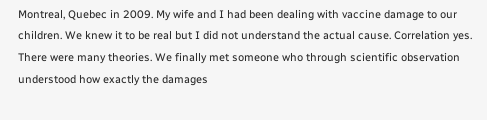Montreal, Quebec in 2009. My wife and I had been dealing with vaccine damage to our children. We knew it to be real but I did not understand the actual cause. Correlation yes. There were many theories. We finally met someone who through scientific observation understood how exactly the damages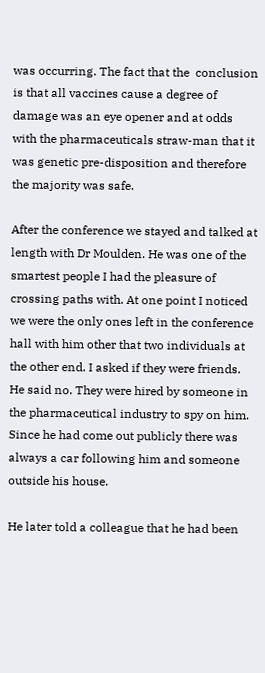was occurring. The fact that the  conclusion is that all vaccines cause a degree of damage was an eye opener and at odds with the pharmaceuticals straw-man that it was genetic pre-disposition and therefore the majority was safe.

After the conference we stayed and talked at length with Dr Moulden. He was one of the smartest people I had the pleasure of crossing paths with. At one point I noticed we were the only ones left in the conference hall with him other that two individuals at the other end. I asked if they were friends. He said no. They were hired by someone in the pharmaceutical industry to spy on him. Since he had come out publicly there was always a car following him and someone outside his house.

He later told a colleague that he had been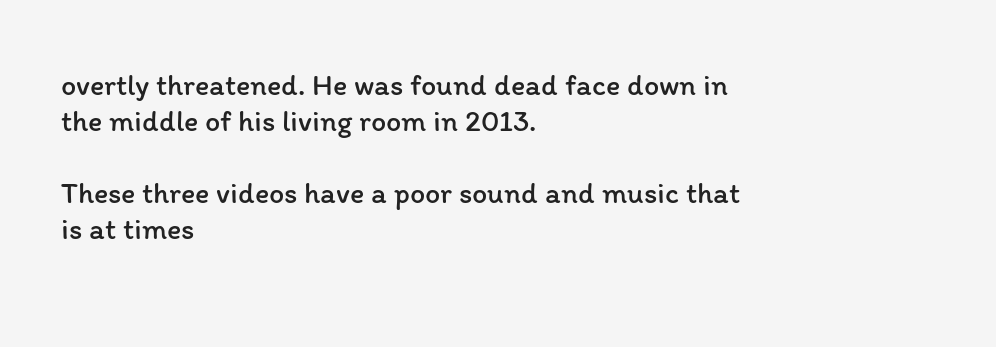overtly threatened. He was found dead face down in the middle of his living room in 2013.

These three videos have a poor sound and music that is at times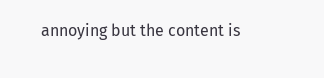annoying but the content is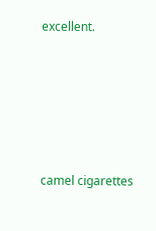excellent.





camel cigarettes